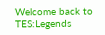Welcome back to TES:Legends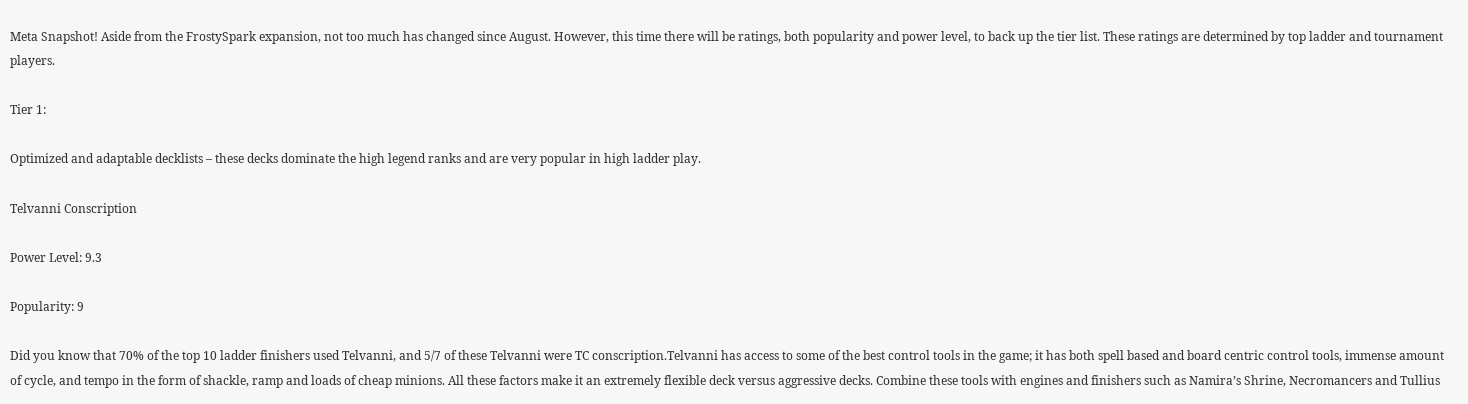Meta Snapshot! Aside from the FrostySpark expansion, not too much has changed since August. However, this time there will be ratings, both popularity and power level, to back up the tier list. These ratings are determined by top ladder and tournament players.

Tier 1:

Optimized and adaptable decklists – these decks dominate the high legend ranks and are very popular in high ladder play.

Telvanni Conscription

Power Level: 9.3

Popularity: 9

Did you know that 70% of the top 10 ladder finishers used Telvanni, and 5/7 of these Telvanni were TC conscription.Telvanni has access to some of the best control tools in the game; it has both spell based and board centric control tools, immense amount of cycle, and tempo in the form of shackle, ramp and loads of cheap minions. All these factors make it an extremely flexible deck versus aggressive decks. Combine these tools with engines and finishers such as Namira’s Shrine, Necromancers and Tullius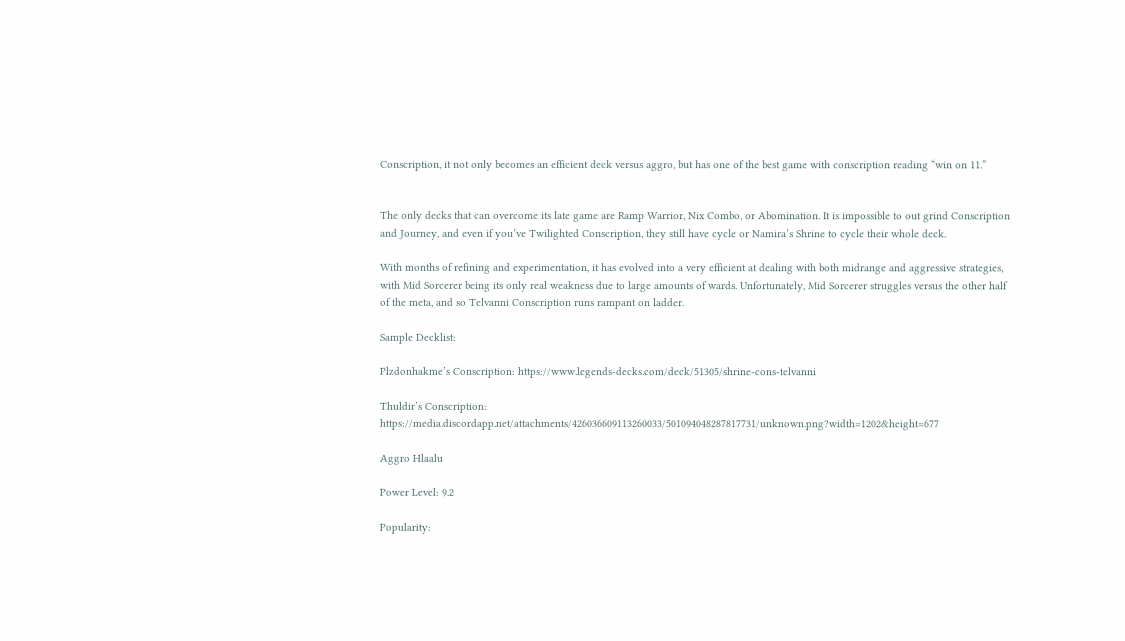Conscription, it not only becomes an efficient deck versus aggro, but has one of the best game with conscription reading “win on 11.”


The only decks that can overcome its late game are Ramp Warrior, Nix Combo, or Abomination. It is impossible to out grind Conscription and Journey, and even if you’ve Twilighted Conscription, they still have cycle or Namira’s Shrine to cycle their whole deck.

With months of refining and experimentation, it has evolved into a very efficient at dealing with both midrange and aggressive strategies, with Mid Sorcerer being its only real weakness due to large amounts of wards. Unfortunately, Mid Sorcerer struggles versus the other half of the meta, and so Telvanni Conscription runs rampant on ladder.

Sample Decklist:

Plzdonhakme’s Conscription: https://www.legends-decks.com/deck/51305/shrine-cons-telvanni

Thuldir’s Conscription: https://media.discordapp.net/attachments/426036609113260033/501094048287817731/unknown.png?width=1202&height=677

Aggro Hlaalu

Power Level: 9.2

Popularity: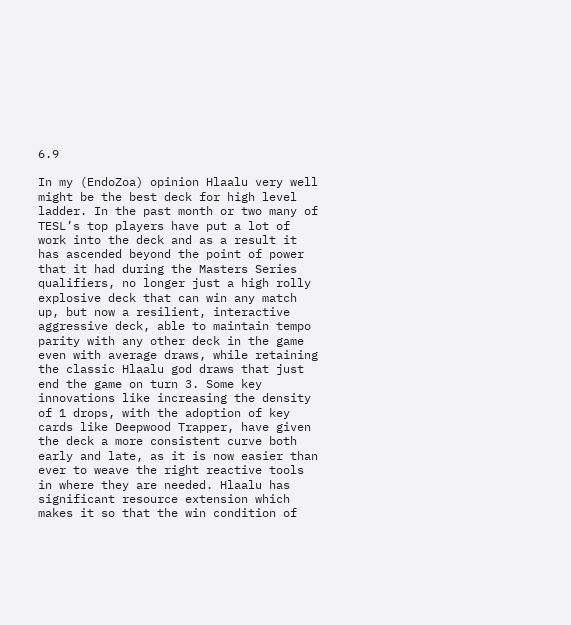6.9

In my (EndoZoa) opinion Hlaalu very well might be the best deck for high level ladder. In the past month or two many of TESL’s top players have put a lot of work into the deck and as a result it has ascended beyond the point of power that it had during the Masters Series qualifiers, no longer just a high rolly explosive deck that can win any match up, but now a resilient, interactive aggressive deck, able to maintain tempo parity with any other deck in the game even with average draws, while retaining the classic Hlaalu god draws that just end the game on turn 3. Some key innovations like increasing the density of 1 drops, with the adoption of key cards like Deepwood Trapper, have given the deck a more consistent curve both early and late, as it is now easier than ever to weave the right reactive tools in where they are needed. Hlaalu has significant resource extension which makes it so that the win condition of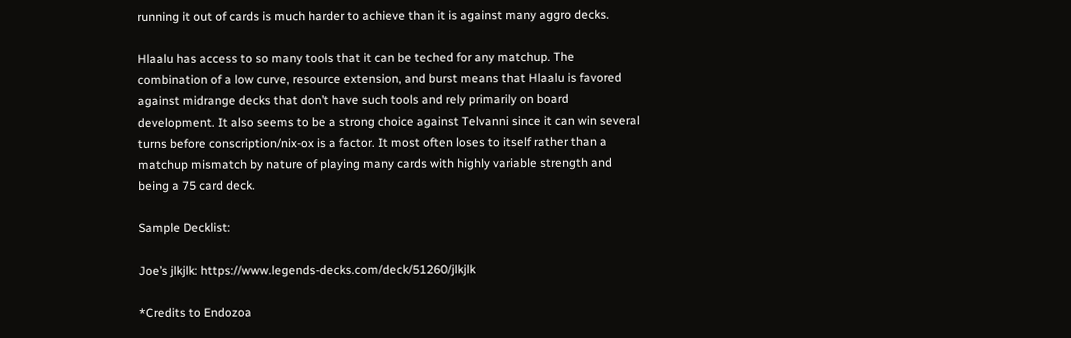running it out of cards is much harder to achieve than it is against many aggro decks.

Hlaalu has access to so many tools that it can be teched for any matchup. The combination of a low curve, resource extension, and burst means that Hlaalu is favored against midrange decks that don’t have such tools and rely primarily on board development. It also seems to be a strong choice against Telvanni since it can win several turns before conscription/nix-ox is a factor. It most often loses to itself rather than a matchup mismatch by nature of playing many cards with highly variable strength and being a 75 card deck.

Sample Decklist:

Joe’s jlkjlk: https://www.legends-decks.com/deck/51260/jlkjlk

*Credits to Endozoa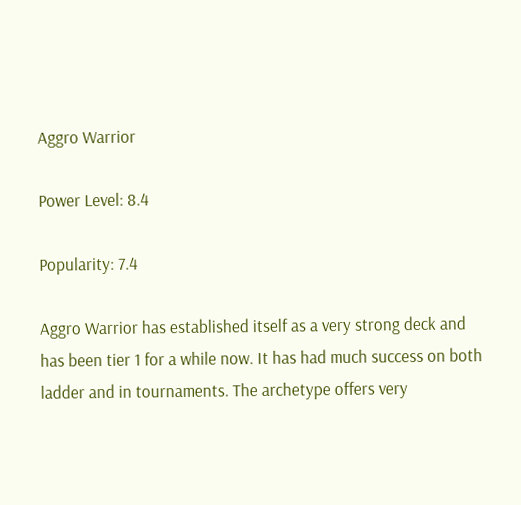Aggro Warrior

Power Level: 8.4

Popularity: 7.4

Aggro Warrior has established itself as a very strong deck and has been tier 1 for a while now. It has had much success on both ladder and in tournaments. The archetype offers very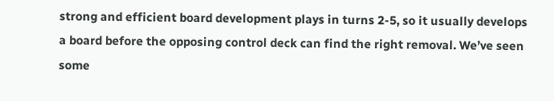strong and efficient board development plays in turns 2-5, so it usually develops a board before the opposing control deck can find the right removal. We’ve seen some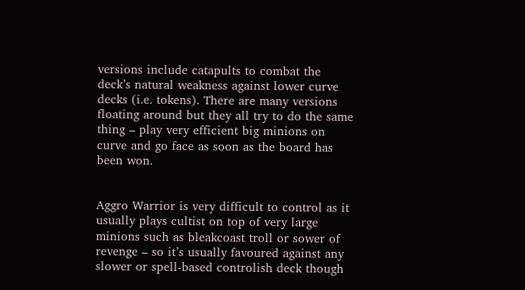versions include catapults to combat the deck’s natural weakness against lower curve decks (i.e. tokens). There are many versions floating around but they all try to do the same thing – play very efficient big minions on curve and go face as soon as the board has been won.


Aggro Warrior is very difficult to control as it usually plays cultist on top of very large minions such as bleakcoast troll or sower of revenge – so it’s usually favoured against any slower or spell-based controlish deck though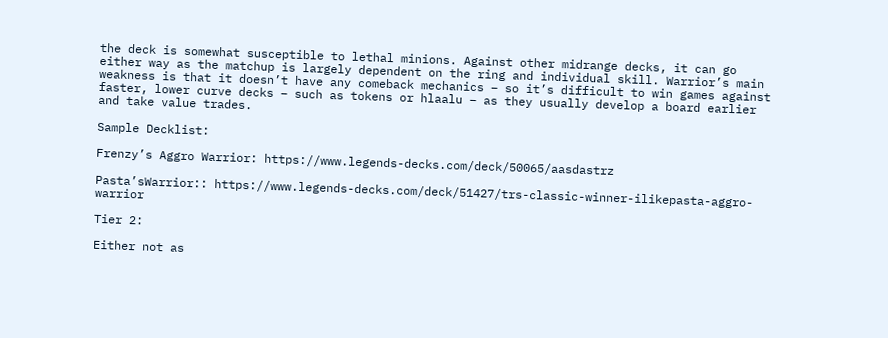the deck is somewhat susceptible to lethal minions. Against other midrange decks, it can go either way as the matchup is largely dependent on the ring and individual skill. Warrior’s main weakness is that it doesn’t have any comeback mechanics – so it’s difficult to win games against faster, lower curve decks – such as tokens or hlaalu – as they usually develop a board earlier and take value trades.

Sample Decklist:

Frenzy’s Aggro Warrior: https://www.legends-decks.com/deck/50065/aasdastrz

Pasta’sWarrior:: https://www.legends-decks.com/deck/51427/trs-classic-winner-ilikepasta-aggro-warrior

Tier 2:

Either not as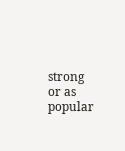strong or as popular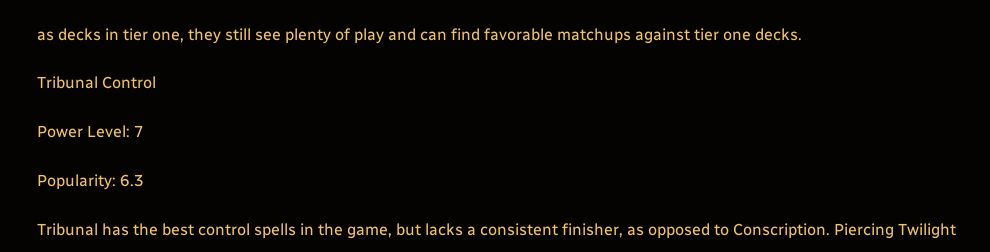as decks in tier one, they still see plenty of play and can find favorable matchups against tier one decks.

Tribunal Control

Power Level: 7

Popularity: 6.3

Tribunal has the best control spells in the game, but lacks a consistent finisher, as opposed to Conscription. Piercing Twilight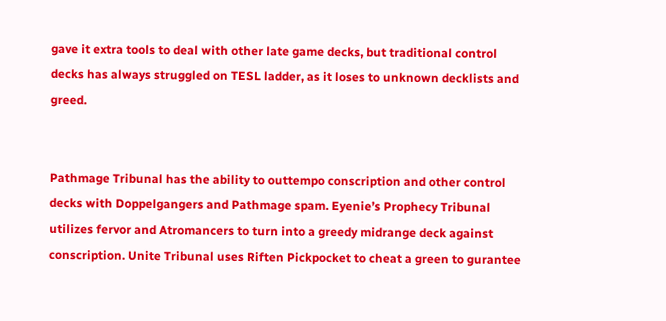gave it extra tools to deal with other late game decks, but traditional control decks has always struggled on TESL ladder, as it loses to unknown decklists and greed.


Pathmage Tribunal has the ability to outtempo conscription and other control decks with Doppelgangers and Pathmage spam. Eyenie’s Prophecy Tribunal utilizes fervor and Atromancers to turn into a greedy midrange deck against conscription. Unite Tribunal uses Riften Pickpocket to cheat a green to gurantee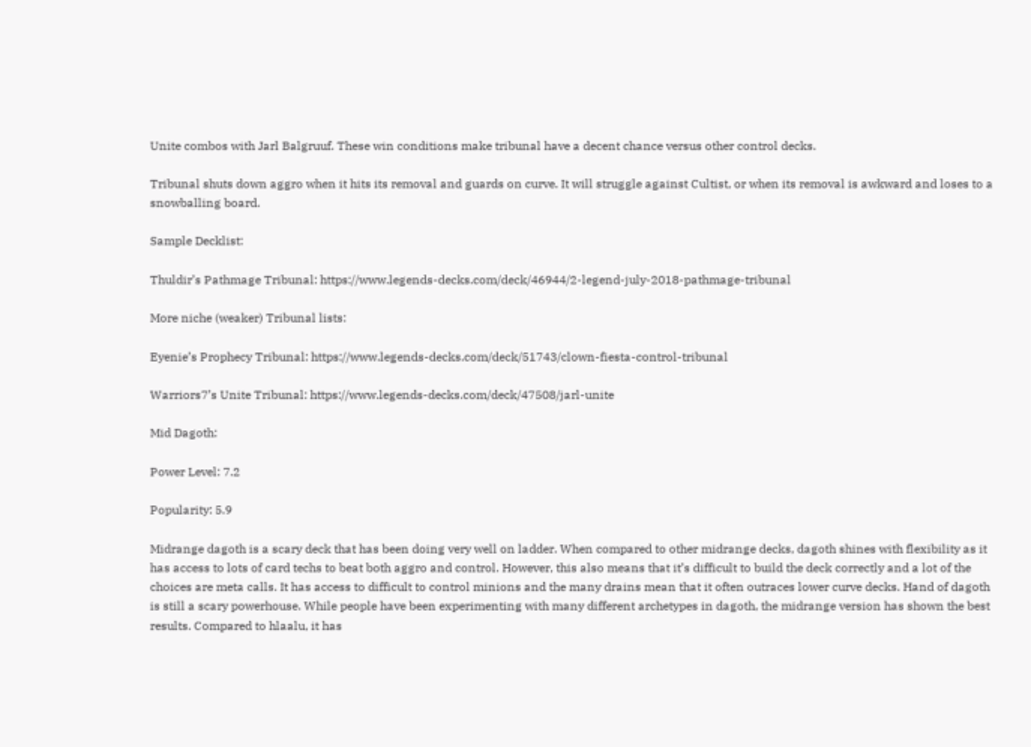Unite combos with Jarl Balgruuf. These win conditions make tribunal have a decent chance versus other control decks.

Tribunal shuts down aggro when it hits its removal and guards on curve. It will struggle against Cultist, or when its removal is awkward and loses to a snowballing board.

Sample Decklist:

Thuldir’s Pathmage Tribunal: https://www.legends-decks.com/deck/46944/2-legend-july-2018-pathmage-tribunal

More niche (weaker) Tribunal lists:

Eyenie’s Prophecy Tribunal: https://www.legends-decks.com/deck/51743/clown-fiesta-control-tribunal

Warriors7’s Unite Tribunal: https://www.legends-decks.com/deck/47508/jarl-unite

Mid Dagoth:

Power Level: 7.2

Popularity: 5.9

Midrange dagoth is a scary deck that has been doing very well on ladder. When compared to other midrange decks, dagoth shines with flexibility as it has access to lots of card techs to beat both aggro and control. However, this also means that it’s difficult to build the deck correctly and a lot of the choices are meta calls. It has access to difficult to control minions and the many drains mean that it often outraces lower curve decks. Hand of dagoth is still a scary powerhouse. While people have been experimenting with many different archetypes in dagoth, the midrange version has shown the best results. Compared to hlaalu, it has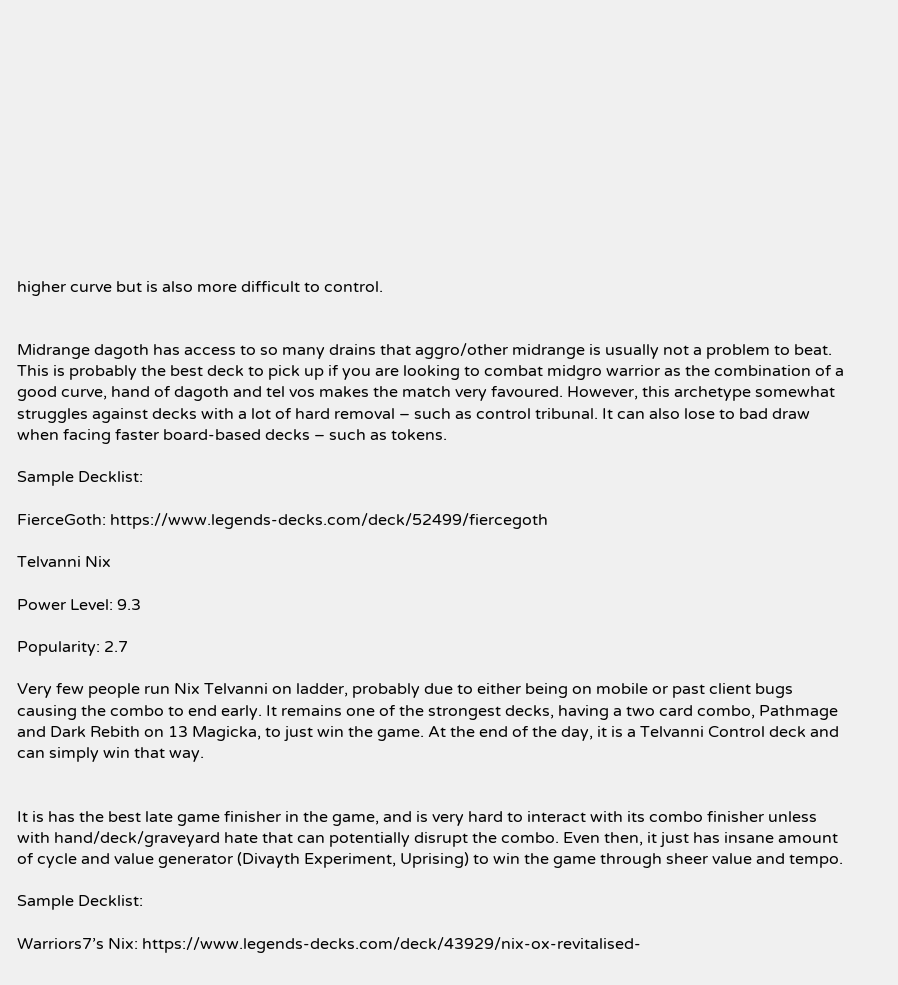higher curve but is also more difficult to control.


Midrange dagoth has access to so many drains that aggro/other midrange is usually not a problem to beat. This is probably the best deck to pick up if you are looking to combat midgro warrior as the combination of a good curve, hand of dagoth and tel vos makes the match very favoured. However, this archetype somewhat struggles against decks with a lot of hard removal – such as control tribunal. It can also lose to bad draw when facing faster board-based decks – such as tokens.

Sample Decklist:

FierceGoth: https://www.legends-decks.com/deck/52499/fiercegoth

Telvanni Nix

Power Level: 9.3

Popularity: 2.7

Very few people run Nix Telvanni on ladder, probably due to either being on mobile or past client bugs causing the combo to end early. It remains one of the strongest decks, having a two card combo, Pathmage and Dark Rebith on 13 Magicka, to just win the game. At the end of the day, it is a Telvanni Control deck and can simply win that way.


It is has the best late game finisher in the game, and is very hard to interact with its combo finisher unless with hand/deck/graveyard hate that can potentially disrupt the combo. Even then, it just has insane amount of cycle and value generator (Divayth Experiment, Uprising) to win the game through sheer value and tempo.

Sample Decklist:

Warriors7’s Nix: https://www.legends-decks.com/deck/43929/nix-ox-revitalised-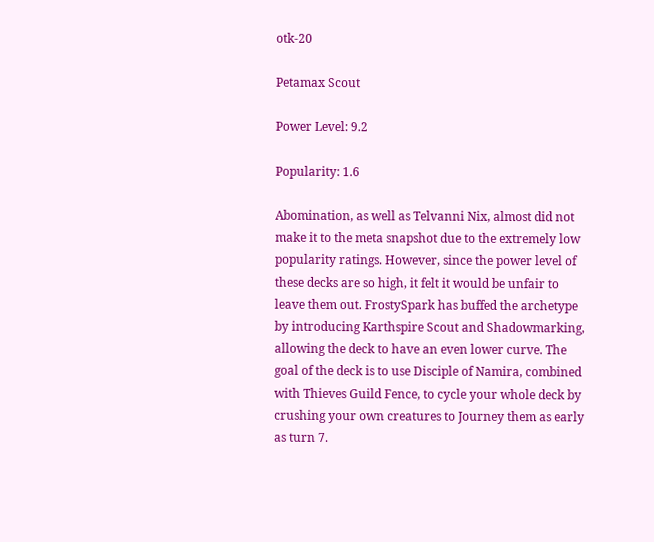otk-20

Petamax Scout

Power Level: 9.2

Popularity: 1.6

Abomination, as well as Telvanni Nix, almost did not make it to the meta snapshot due to the extremely low popularity ratings. However, since the power level of these decks are so high, it felt it would be unfair to leave them out. FrostySpark has buffed the archetype by introducing Karthspire Scout and Shadowmarking, allowing the deck to have an even lower curve. The goal of the deck is to use Disciple of Namira, combined with Thieves Guild Fence, to cycle your whole deck by crushing your own creatures to Journey them as early as turn 7.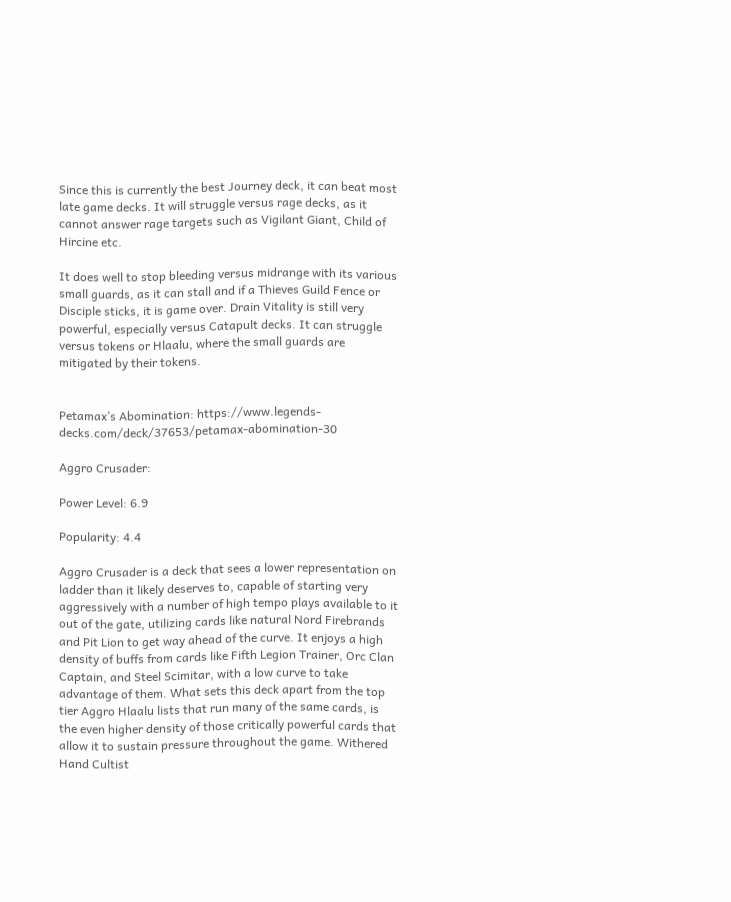Since this is currently the best Journey deck, it can beat most late game decks. It will struggle versus rage decks, as it cannot answer rage targets such as Vigilant Giant, Child of Hircine etc.

It does well to stop bleeding versus midrange with its various small guards, as it can stall and if a Thieves Guild Fence or Disciple sticks, it is game over. Drain Vitality is still very powerful, especially versus Catapult decks. It can struggle versus tokens or Hlaalu, where the small guards are mitigated by their tokens.


Petamax’s Abomination: https://www.legends-decks.com/deck/37653/petamax-abomination-30

Aggro Crusader:

Power Level: 6.9

Popularity: 4.4

Aggro Crusader is a deck that sees a lower representation on ladder than it likely deserves to, capable of starting very aggressively with a number of high tempo plays available to it out of the gate, utilizing cards like natural Nord Firebrands and Pit Lion to get way ahead of the curve. It enjoys a high density of buffs from cards like Fifth Legion Trainer, Orc Clan Captain, and Steel Scimitar, with a low curve to take advantage of them. What sets this deck apart from the top tier Aggro Hlaalu lists that run many of the same cards, is the even higher density of those critically powerful cards that allow it to sustain pressure throughout the game. Withered Hand Cultist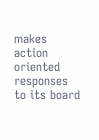makes action oriented responses to its board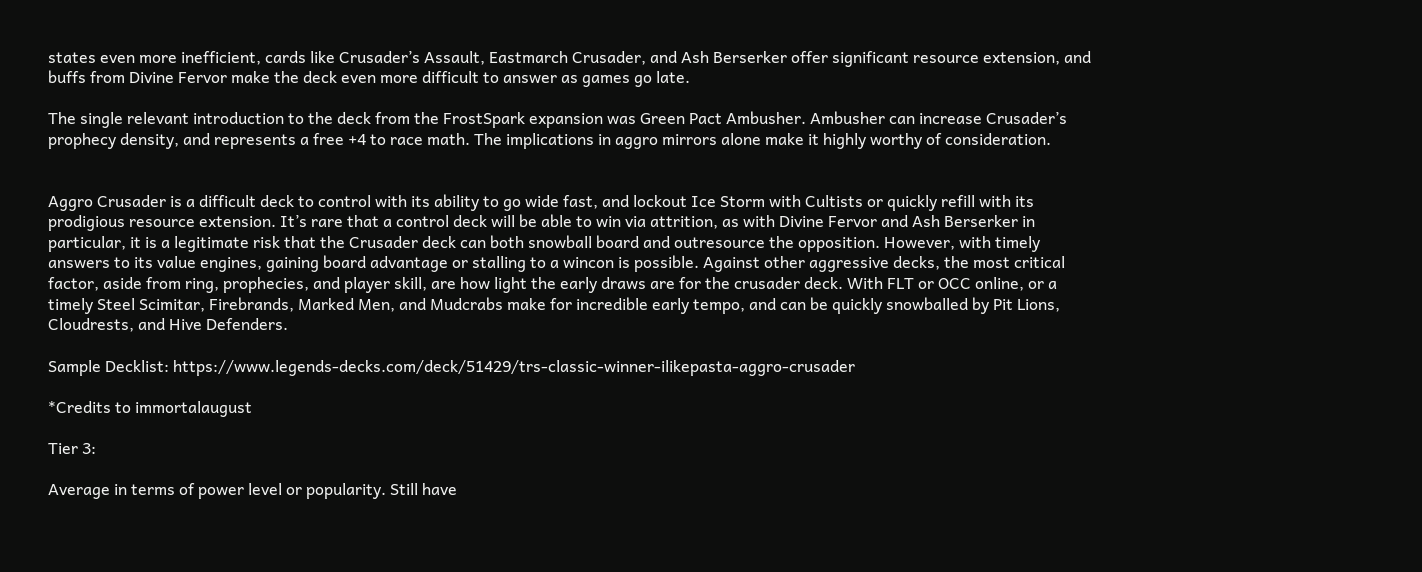states even more inefficient, cards like Crusader’s Assault, Eastmarch Crusader, and Ash Berserker offer significant resource extension, and buffs from Divine Fervor make the deck even more difficult to answer as games go late.

The single relevant introduction to the deck from the FrostSpark expansion was Green Pact Ambusher. Ambusher can increase Crusader’s prophecy density, and represents a free +4 to race math. The implications in aggro mirrors alone make it highly worthy of consideration.


Aggro Crusader is a difficult deck to control with its ability to go wide fast, and lockout Ice Storm with Cultists or quickly refill with its prodigious resource extension. It’s rare that a control deck will be able to win via attrition, as with Divine Fervor and Ash Berserker in particular, it is a legitimate risk that the Crusader deck can both snowball board and outresource the opposition. However, with timely answers to its value engines, gaining board advantage or stalling to a wincon is possible. Against other aggressive decks, the most critical factor, aside from ring, prophecies, and player skill, are how light the early draws are for the crusader deck. With FLT or OCC online, or a timely Steel Scimitar, Firebrands, Marked Men, and Mudcrabs make for incredible early tempo, and can be quickly snowballed by Pit Lions, Cloudrests, and Hive Defenders.

Sample Decklist: https://www.legends-decks.com/deck/51429/trs-classic-winner-ilikepasta-aggro-crusader

*Credits to immortalaugust

Tier 3:

Average in terms of power level or popularity. Still have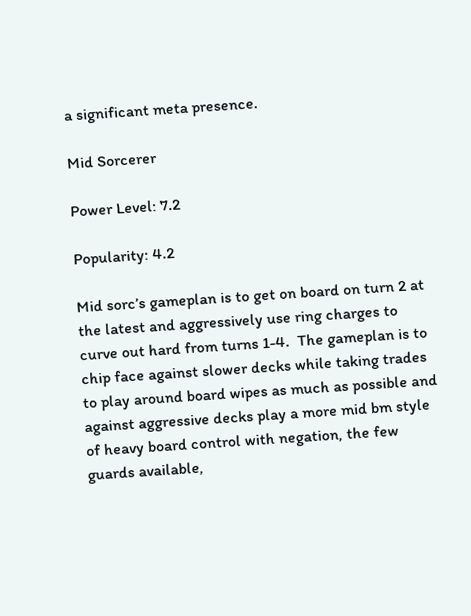a significant meta presence.

Mid Sorcerer

Power Level: 7.2

Popularity: 4.2

Mid sorc’s gameplan is to get on board on turn 2 at the latest and aggressively use ring charges to curve out hard from turns 1-4.  The gameplan is to chip face against slower decks while taking trades to play around board wipes as much as possible and against aggressive decks play a more mid bm style of heavy board control with negation, the few guards available,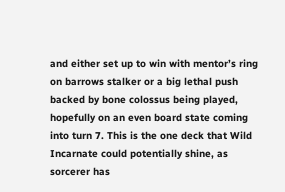and either set up to win with mentor’s ring on barrows stalker or a big lethal push backed by bone colossus being played, hopefully on an even board state coming into turn 7. This is the one deck that Wild Incarnate could potentially shine, as sorcerer has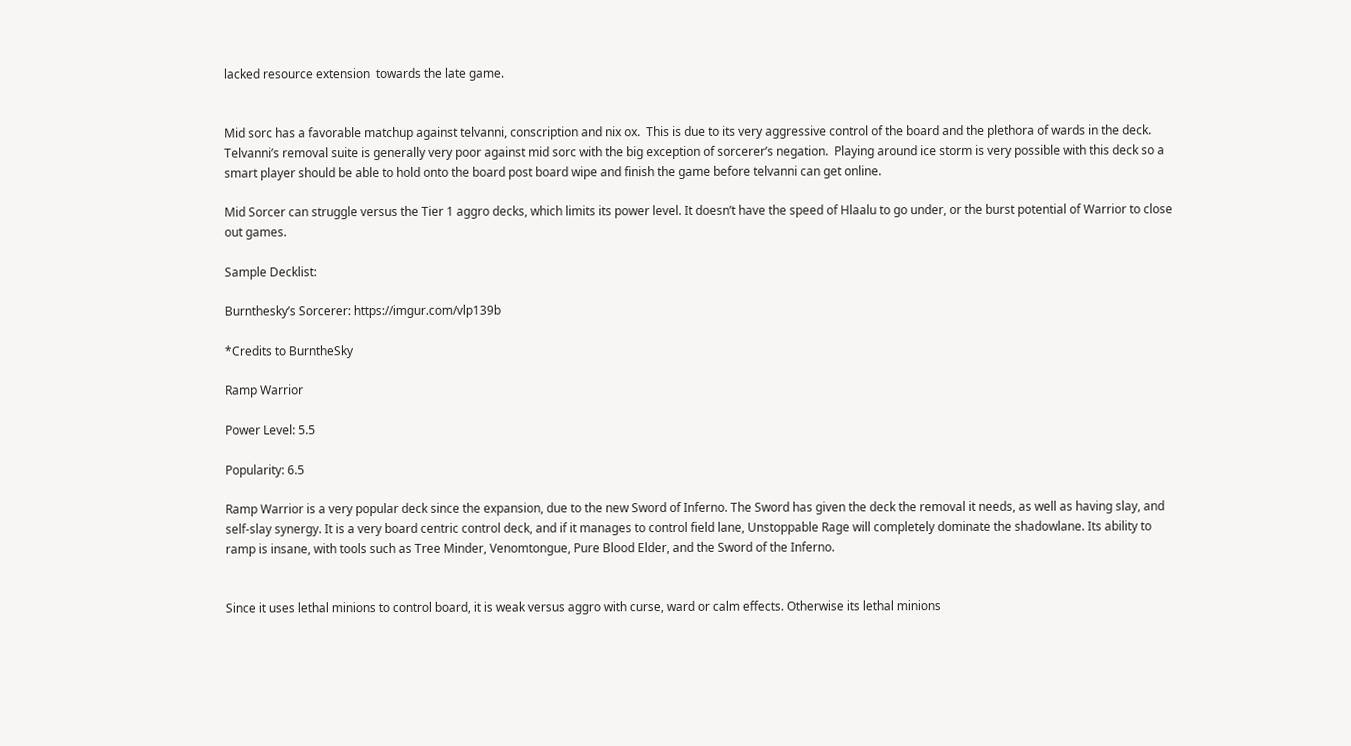lacked resource extension  towards the late game.


Mid sorc has a favorable matchup against telvanni, conscription and nix ox.  This is due to its very aggressive control of the board and the plethora of wards in the deck.  Telvanni’s removal suite is generally very poor against mid sorc with the big exception of sorcerer’s negation.  Playing around ice storm is very possible with this deck so a smart player should be able to hold onto the board post board wipe and finish the game before telvanni can get online.

Mid Sorcer can struggle versus the Tier 1 aggro decks, which limits its power level. It doesn’t have the speed of Hlaalu to go under, or the burst potential of Warrior to close out games.

Sample Decklist:

Burnthesky’s Sorcerer: https://imgur.com/vlp139b

*Credits to BurntheSky

Ramp Warrior

Power Level: 5.5

Popularity: 6.5

Ramp Warrior is a very popular deck since the expansion, due to the new Sword of Inferno. The Sword has given the deck the removal it needs, as well as having slay, and self-slay synergy. It is a very board centric control deck, and if it manages to control field lane, Unstoppable Rage will completely dominate the shadowlane. Its ability to ramp is insane, with tools such as Tree Minder, Venomtongue, Pure Blood Elder, and the Sword of the Inferno.


Since it uses lethal minions to control board, it is weak versus aggro with curse, ward or calm effects. Otherwise its lethal minions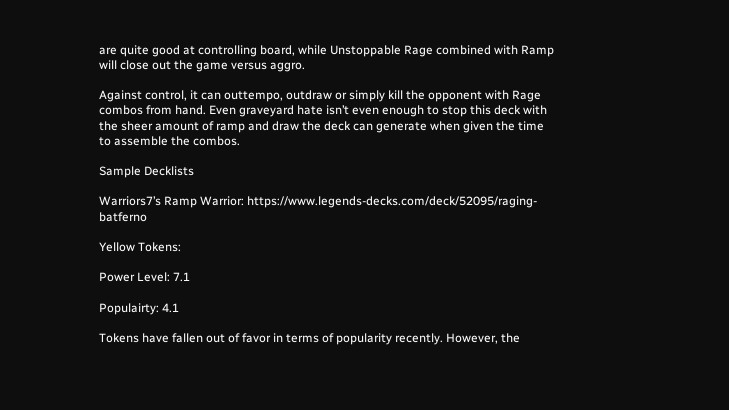are quite good at controlling board, while Unstoppable Rage combined with Ramp will close out the game versus aggro.

Against control, it can outtempo, outdraw or simply kill the opponent with Rage combos from hand. Even graveyard hate isn’t even enough to stop this deck with the sheer amount of ramp and draw the deck can generate when given the time to assemble the combos.

Sample Decklists

Warriors7’s Ramp Warrior: https://www.legends-decks.com/deck/52095/raging-batferno

Yellow Tokens:

Power Level: 7.1

Populairty: 4.1

Tokens have fallen out of favor in terms of popularity recently. However, the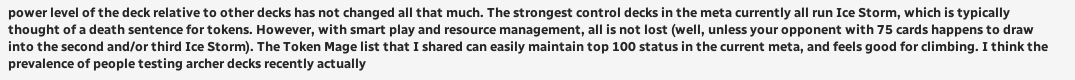power level of the deck relative to other decks has not changed all that much. The strongest control decks in the meta currently all run Ice Storm, which is typically thought of a death sentence for tokens. However, with smart play and resource management, all is not lost (well, unless your opponent with 75 cards happens to draw into the second and/or third Ice Storm). The Token Mage list that I shared can easily maintain top 100 status in the current meta, and feels good for climbing. I think the prevalence of people testing archer decks recently actually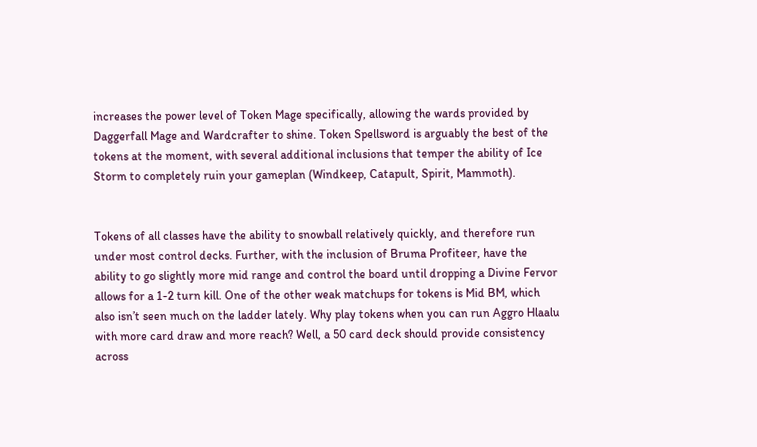increases the power level of Token Mage specifically, allowing the wards provided by Daggerfall Mage and Wardcrafter to shine. Token Spellsword is arguably the best of the tokens at the moment, with several additional inclusions that temper the ability of Ice Storm to completely ruin your gameplan (Windkeep, Catapult, Spirit, Mammoth).


Tokens of all classes have the ability to snowball relatively quickly, and therefore run under most control decks. Further, with the inclusion of Bruma Profiteer, have the ability to go slightly more mid range and control the board until dropping a Divine Fervor allows for a 1-2 turn kill. One of the other weak matchups for tokens is Mid BM, which also isn’t seen much on the ladder lately. Why play tokens when you can run Aggro Hlaalu with more card draw and more reach? Well, a 50 card deck should provide consistency across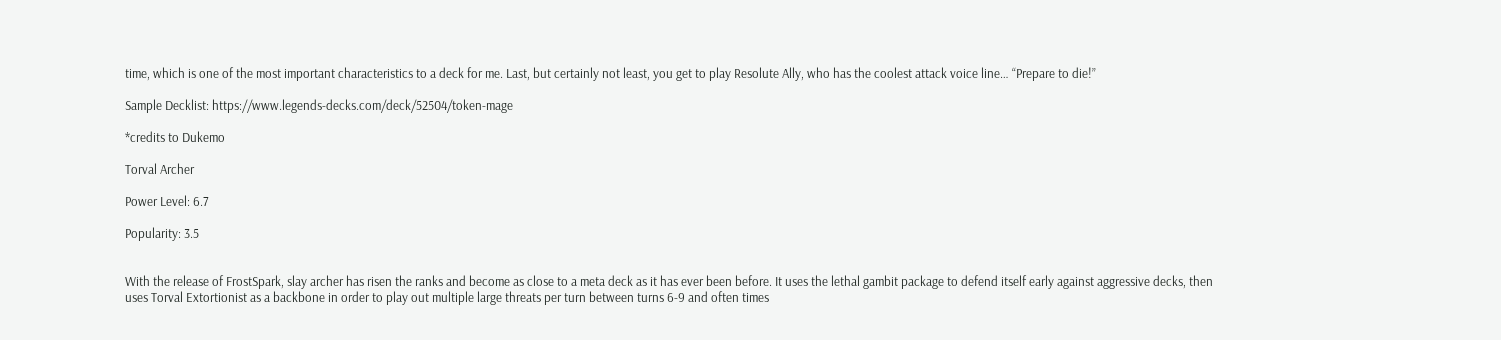time, which is one of the most important characteristics to a deck for me. Last, but certainly not least, you get to play Resolute Ally, who has the coolest attack voice line… “Prepare to die!”

Sample Decklist: https://www.legends-decks.com/deck/52504/token-mage

*credits to Dukemo

Torval Archer

Power Level: 6.7

Popularity: 3.5


With the release of FrostSpark, slay archer has risen the ranks and become as close to a meta deck as it has ever been before. It uses the lethal gambit package to defend itself early against aggressive decks, then uses Torval Extortionist as a backbone in order to play out multiple large threats per turn between turns 6-9 and often times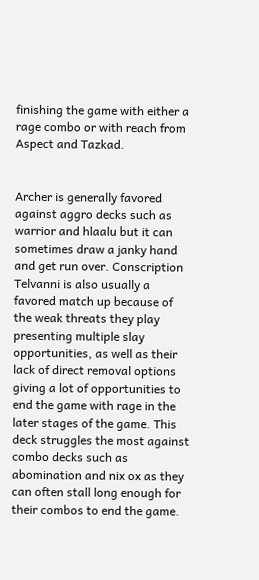finishing the game with either a rage combo or with reach from Aspect and Tazkad.


Archer is generally favored against aggro decks such as warrior and hlaalu but it can sometimes draw a janky hand and get run over. Conscription Telvanni is also usually a favored match up because of the weak threats they play presenting multiple slay opportunities, as well as their lack of direct removal options giving a lot of opportunities to end the game with rage in the later stages of the game. This deck struggles the most against combo decks such as abomination and nix ox as they can often stall long enough for their combos to end the game.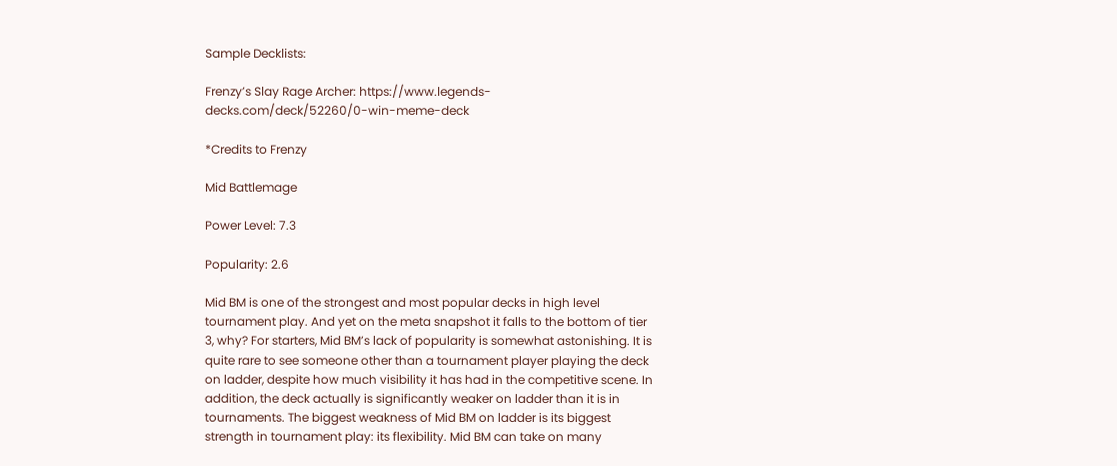Sample Decklists:

Frenzy’s Slay Rage Archer: https://www.legends-decks.com/deck/52260/0-win-meme-deck

*Credits to Frenzy

Mid Battlemage

Power Level: 7.3

Popularity: 2.6

Mid BM is one of the strongest and most popular decks in high level tournament play. And yet on the meta snapshot it falls to the bottom of tier 3, why? For starters, Mid BM’s lack of popularity is somewhat astonishing. It is quite rare to see someone other than a tournament player playing the deck on ladder, despite how much visibility it has had in the competitive scene. In addition, the deck actually is significantly weaker on ladder than it is in tournaments. The biggest weakness of Mid BM on ladder is its biggest strength in tournament play: its flexibility. Mid BM can take on many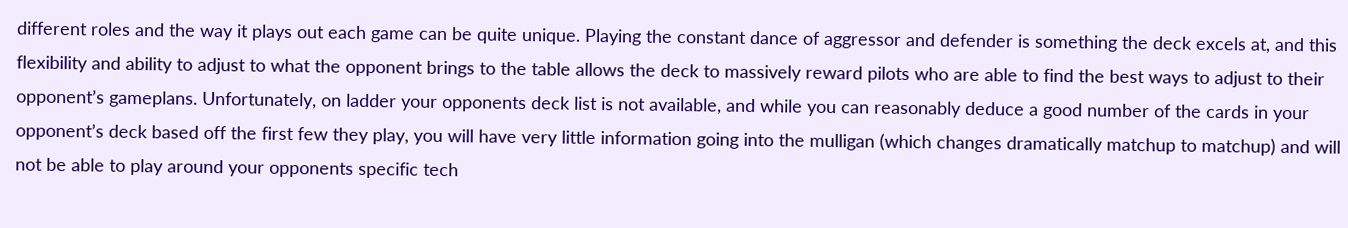different roles and the way it plays out each game can be quite unique. Playing the constant dance of aggressor and defender is something the deck excels at, and this flexibility and ability to adjust to what the opponent brings to the table allows the deck to massively reward pilots who are able to find the best ways to adjust to their opponent’s gameplans. Unfortunately, on ladder your opponents deck list is not available, and while you can reasonably deduce a good number of the cards in your opponent’s deck based off the first few they play, you will have very little information going into the mulligan (which changes dramatically matchup to matchup) and will not be able to play around your opponents specific tech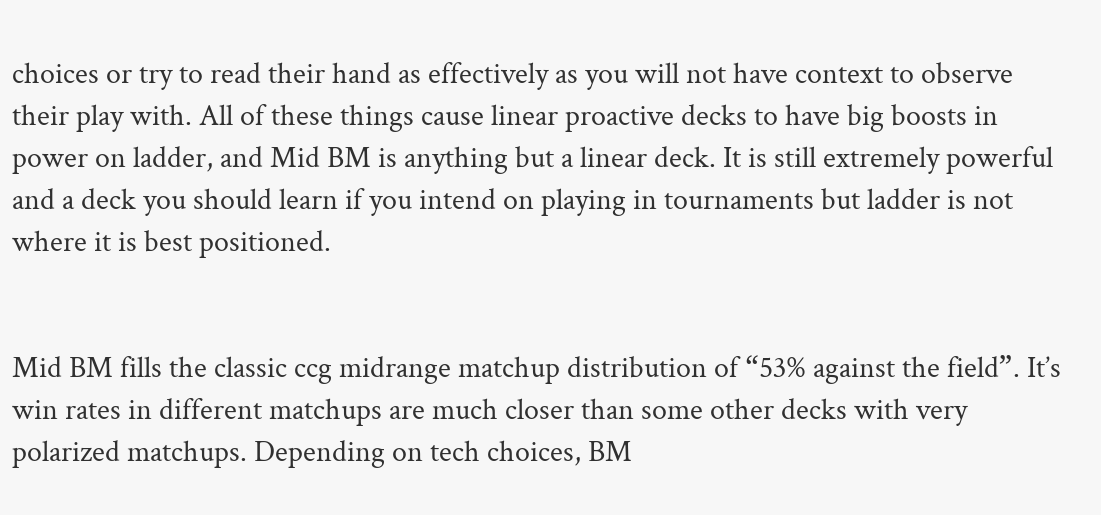choices or try to read their hand as effectively as you will not have context to observe their play with. All of these things cause linear proactive decks to have big boosts in power on ladder, and Mid BM is anything but a linear deck. It is still extremely powerful and a deck you should learn if you intend on playing in tournaments but ladder is not where it is best positioned.


Mid BM fills the classic ccg midrange matchup distribution of “53% against the field”. It’s win rates in different matchups are much closer than some other decks with very polarized matchups. Depending on tech choices, BM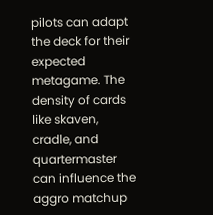pilots can adapt the deck for their expected metagame. The density of cards like skaven, cradle, and quartermaster can influence the aggro matchup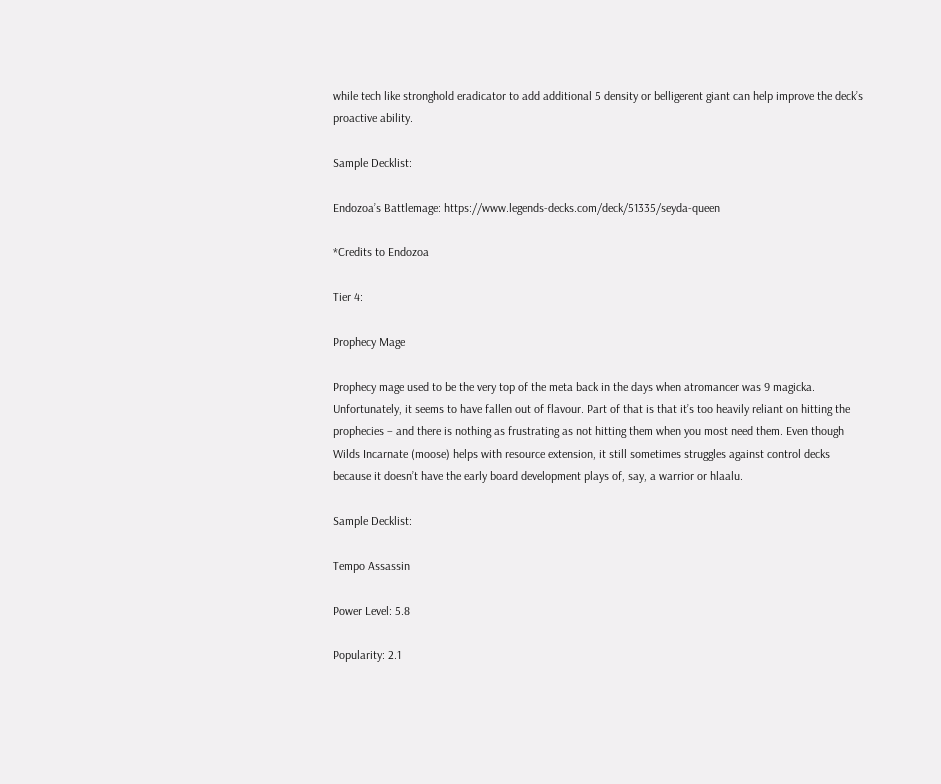while tech like stronghold eradicator to add additional 5 density or belligerent giant can help improve the deck’s proactive ability.

Sample Decklist:

Endozoa’s Battlemage: https://www.legends-decks.com/deck/51335/seyda-queen

*Credits to Endozoa

Tier 4:

Prophecy Mage

Prophecy mage used to be the very top of the meta back in the days when atromancer was 9 magicka. Unfortunately, it seems to have fallen out of flavour. Part of that is that it’s too heavily reliant on hitting the prophecies – and there is nothing as frustrating as not hitting them when you most need them. Even though Wilds Incarnate (moose) helps with resource extension, it still sometimes struggles against control decks because it doesn’t have the early board development plays of, say, a warrior or hlaalu.

Sample Decklist:

Tempo Assassin

Power Level: 5.8

Popularity: 2.1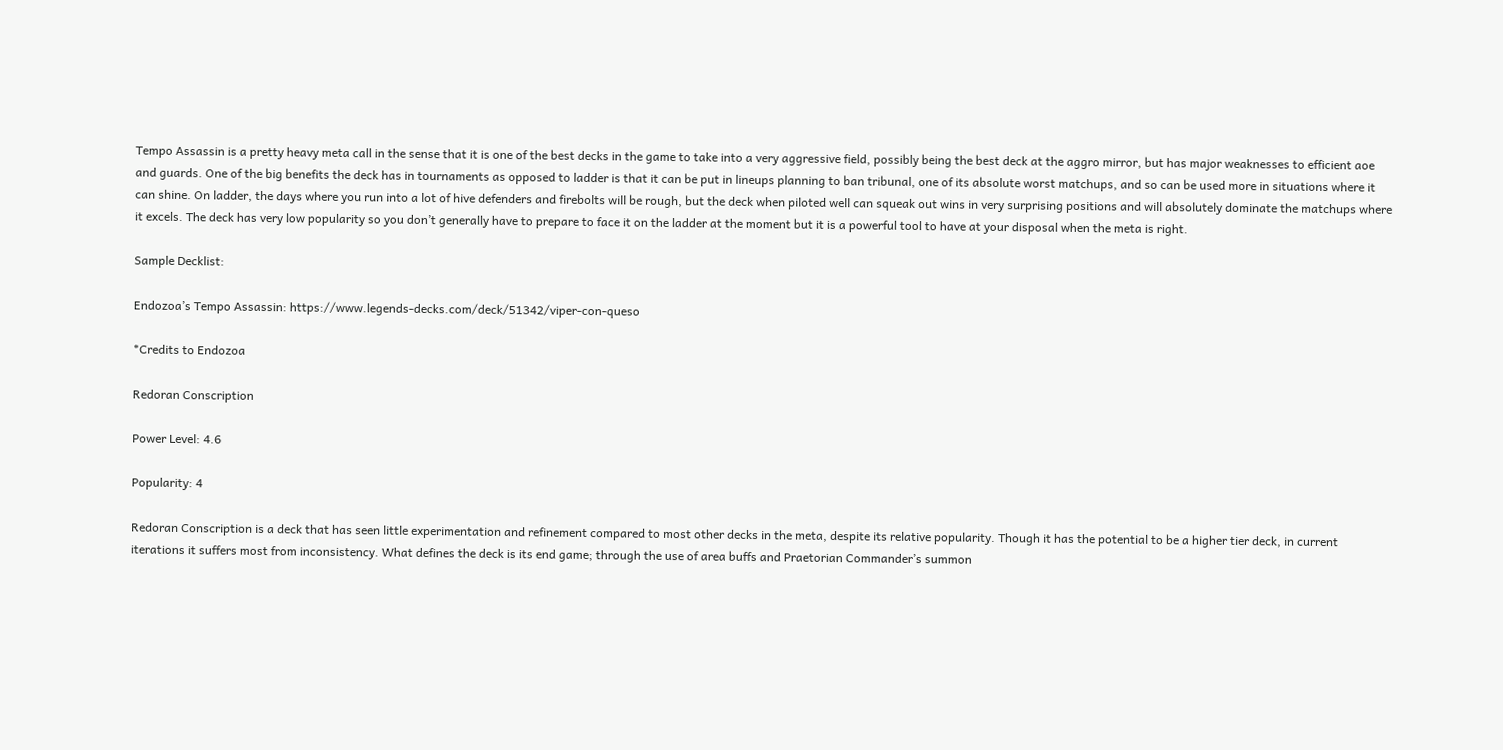Tempo Assassin is a pretty heavy meta call in the sense that it is one of the best decks in the game to take into a very aggressive field, possibly being the best deck at the aggro mirror, but has major weaknesses to efficient aoe and guards. One of the big benefits the deck has in tournaments as opposed to ladder is that it can be put in lineups planning to ban tribunal, one of its absolute worst matchups, and so can be used more in situations where it can shine. On ladder, the days where you run into a lot of hive defenders and firebolts will be rough, but the deck when piloted well can squeak out wins in very surprising positions and will absolutely dominate the matchups where it excels. The deck has very low popularity so you don’t generally have to prepare to face it on the ladder at the moment but it is a powerful tool to have at your disposal when the meta is right.

Sample Decklist:

Endozoa’s Tempo Assassin: https://www.legends-decks.com/deck/51342/viper-con-queso

*Credits to Endozoa

Redoran Conscription

Power Level: 4.6

Popularity: 4

Redoran Conscription is a deck that has seen little experimentation and refinement compared to most other decks in the meta, despite its relative popularity. Though it has the potential to be a higher tier deck, in current iterations it suffers most from inconsistency. What defines the deck is its end game; through the use of area buffs and Praetorian Commander’s summon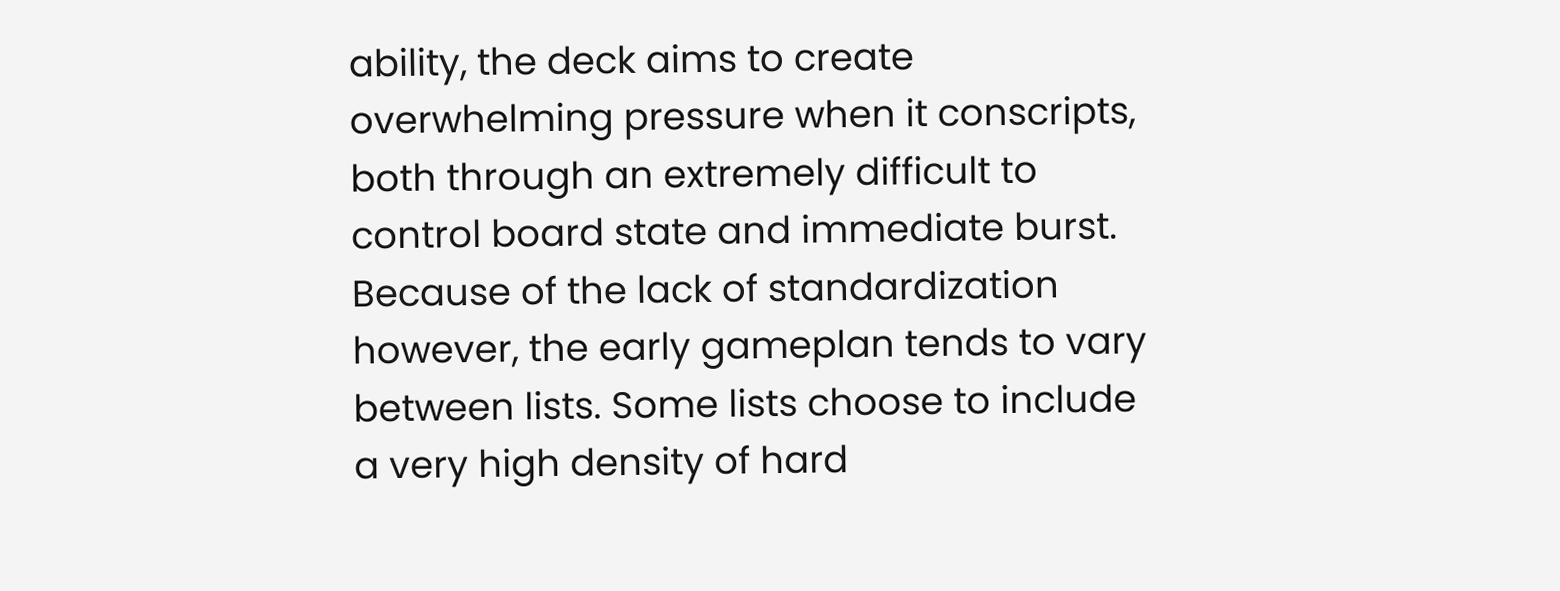ability, the deck aims to create overwhelming pressure when it conscripts, both through an extremely difficult to control board state and immediate burst. Because of the lack of standardization however, the early gameplan tends to vary between lists. Some lists choose to include a very high density of hard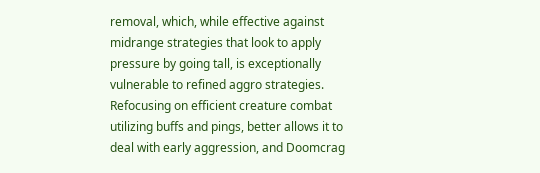removal, which, while effective against midrange strategies that look to apply pressure by going tall, is exceptionally vulnerable to refined aggro strategies. Refocusing on efficient creature combat utilizing buffs and pings, better allows it to deal with early aggression, and Doomcrag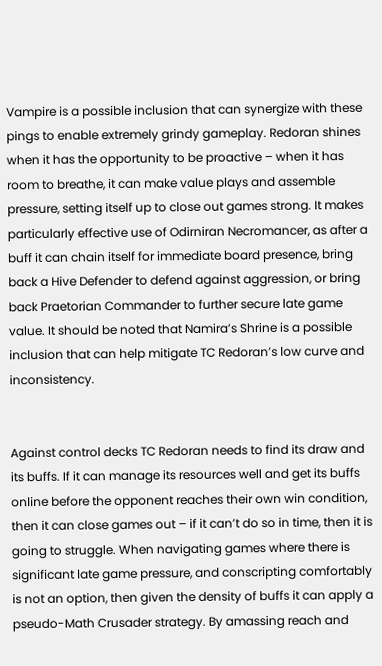Vampire is a possible inclusion that can synergize with these pings to enable extremely grindy gameplay. Redoran shines when it has the opportunity to be proactive – when it has room to breathe, it can make value plays and assemble pressure, setting itself up to close out games strong. It makes particularly effective use of Odirniran Necromancer, as after a buff it can chain itself for immediate board presence, bring back a Hive Defender to defend against aggression, or bring back Praetorian Commander to further secure late game value. It should be noted that Namira’s Shrine is a possible inclusion that can help mitigate TC Redoran’s low curve and inconsistency.


Against control decks TC Redoran needs to find its draw and its buffs. If it can manage its resources well and get its buffs online before the opponent reaches their own win condition, then it can close games out – if it can’t do so in time, then it is going to struggle. When navigating games where there is significant late game pressure, and conscripting comfortably is not an option, then given the density of buffs it can apply a pseudo-Math Crusader strategy. By amassing reach and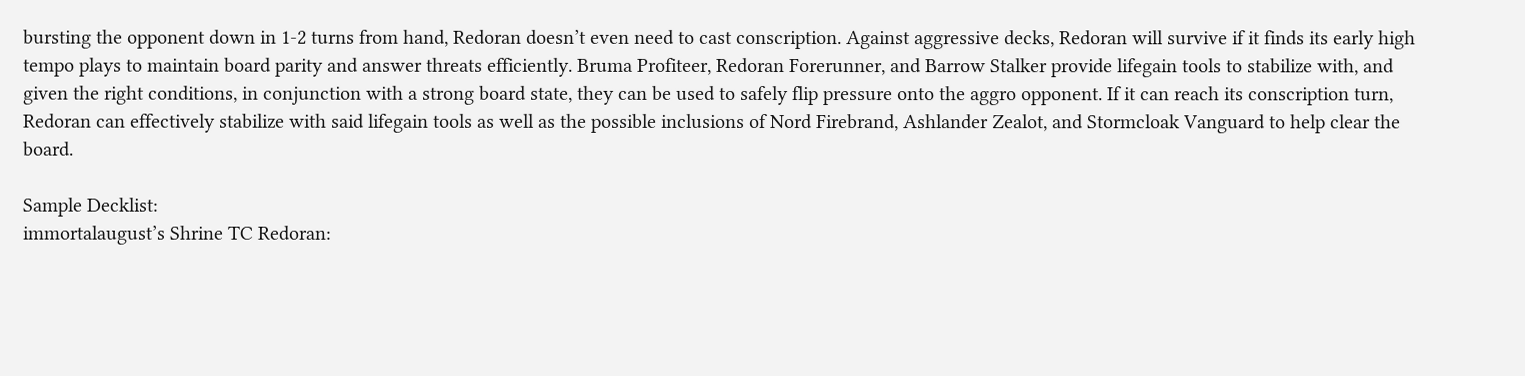bursting the opponent down in 1-2 turns from hand, Redoran doesn’t even need to cast conscription. Against aggressive decks, Redoran will survive if it finds its early high tempo plays to maintain board parity and answer threats efficiently. Bruma Profiteer, Redoran Forerunner, and Barrow Stalker provide lifegain tools to stabilize with, and given the right conditions, in conjunction with a strong board state, they can be used to safely flip pressure onto the aggro opponent. If it can reach its conscription turn, Redoran can effectively stabilize with said lifegain tools as well as the possible inclusions of Nord Firebrand, Ashlander Zealot, and Stormcloak Vanguard to help clear the board.

Sample Decklist:
immortalaugust’s Shrine TC Redoran: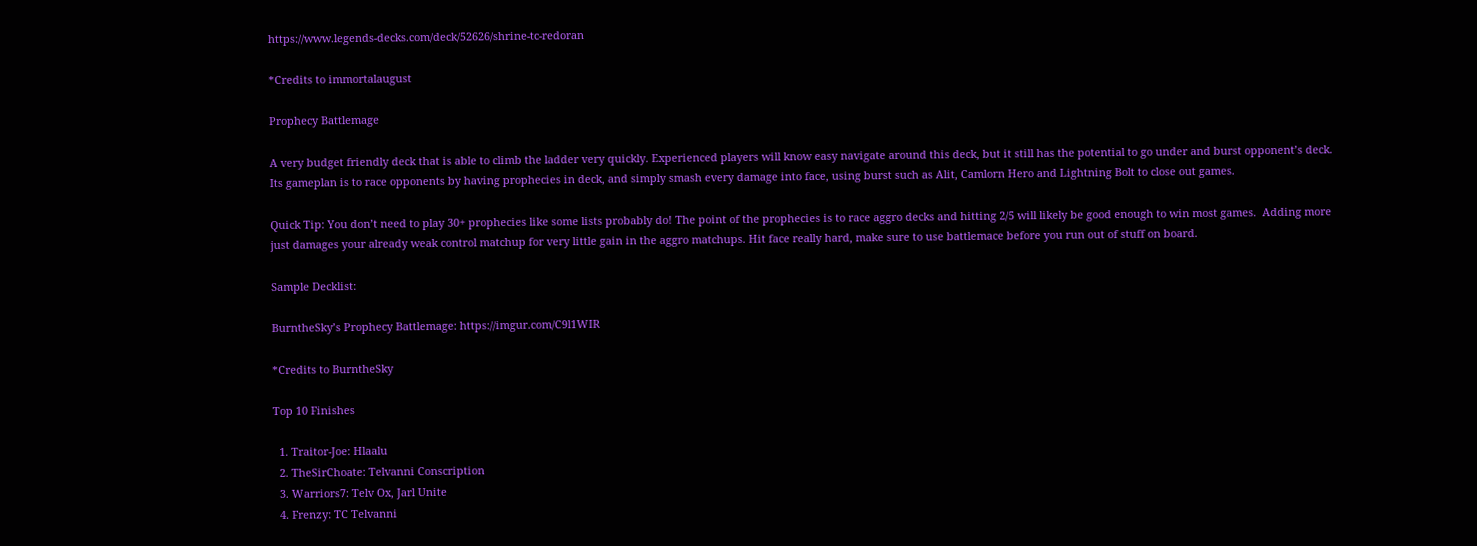https://www.legends-decks.com/deck/52626/shrine-tc-redoran

*Credits to immortalaugust

Prophecy Battlemage

A very budget friendly deck that is able to climb the ladder very quickly. Experienced players will know easy navigate around this deck, but it still has the potential to go under and burst opponent’s deck. Its gameplan is to race opponents by having prophecies in deck, and simply smash every damage into face, using burst such as Alit, Camlorn Hero and Lightning Bolt to close out games.

Quick Tip: You don’t need to play 30+ prophecies like some lists probably do! The point of the prophecies is to race aggro decks and hitting 2/5 will likely be good enough to win most games.  Adding more just damages your already weak control matchup for very little gain in the aggro matchups. Hit face really hard, make sure to use battlemace before you run out of stuff on board.

Sample Decklist:

BurntheSky’s Prophecy Battlemage: https://imgur.com/C9l1WIR

*Credits to BurntheSky

Top 10 Finishes

  1. Traitor-Joe: Hlaalu
  2. TheSirChoate: Telvanni Conscription
  3. Warriors7: Telv Ox, Jarl Unite
  4. Frenzy: TC Telvanni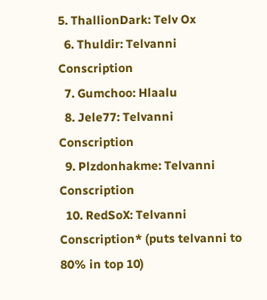5. ThallionDark: Telv Ox
  6. Thuldir: Telvanni Conscription
  7. Gumchoo: Hlaalu
  8. Jele77: Telvanni Conscription
  9. Plzdonhakme: Telvanni Conscription
  10. RedSoX: Telvanni Conscription* (puts telvanni to 80% in top 10)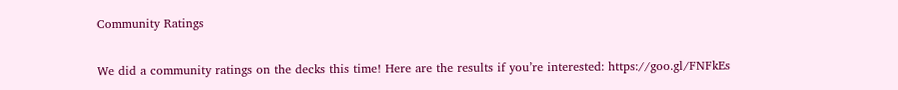Community Ratings

We did a community ratings on the decks this time! Here are the results if you’re interested: https://goo.gl/FNFkEs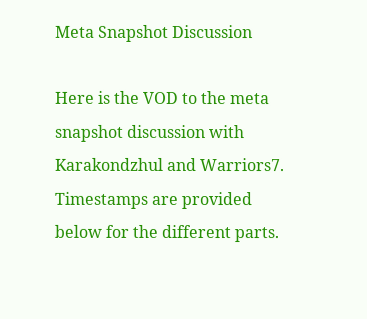Meta Snapshot Discussion

Here is the VOD to the meta snapshot discussion with Karakondzhul and Warriors7. Timestamps are provided below for the different parts.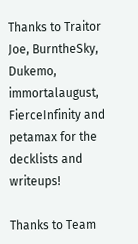Thanks to Traitor Joe, BurntheSky, Dukemo, immortalaugust, FierceInfinity and petamax for the decklists and writeups!

Thanks to Team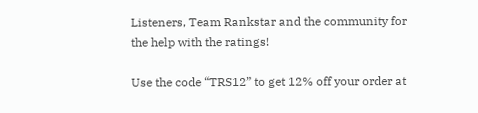Listeners, Team Rankstar and the community for the help with the ratings!

Use the code “TRS12” to get 12% off your order at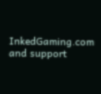InkedGaming.com and support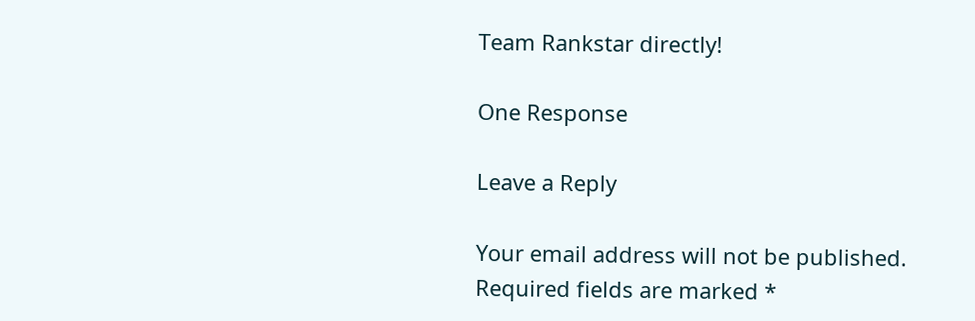Team Rankstar directly!

One Response

Leave a Reply

Your email address will not be published. Required fields are marked *